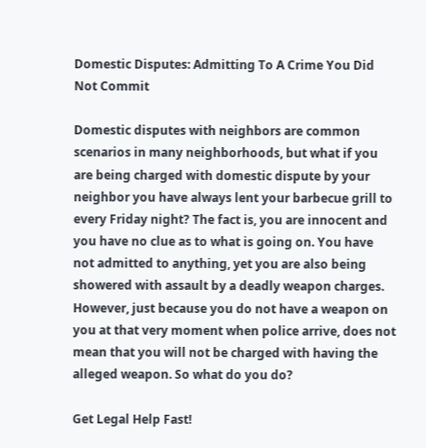Domestic Disputes: Admitting To A Crime You Did Not Commit

Domestic disputes with neighbors are common scenarios in many neighborhoods, but what if you are being charged with domestic dispute by your neighbor you have always lent your barbecue grill to every Friday night? The fact is, you are innocent and you have no clue as to what is going on. You have not admitted to anything, yet you are also being showered with assault by a deadly weapon charges. However, just because you do not have a weapon on you at that very moment when police arrive, does not mean that you will not be charged with having the alleged weapon. So what do you do?

Get Legal Help Fast!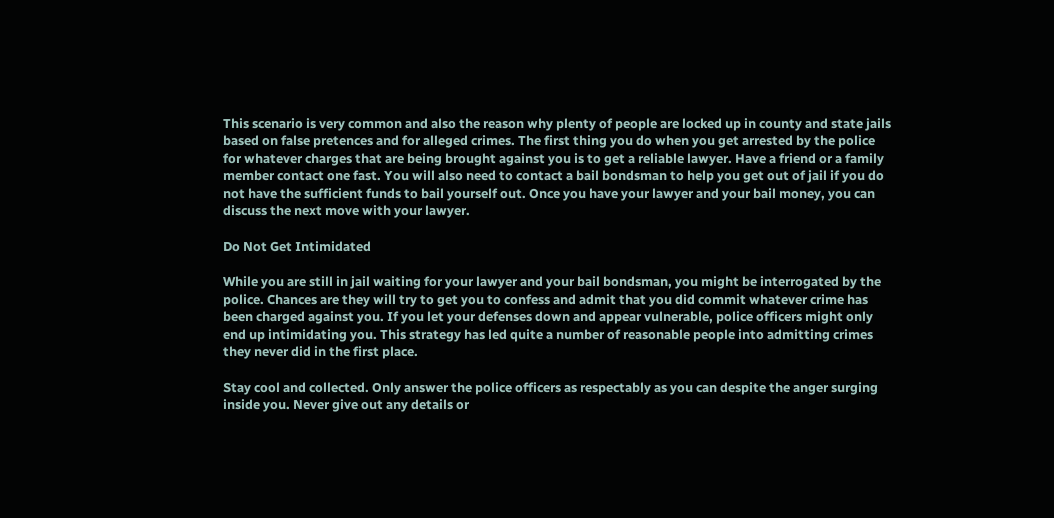This scenario is very common and also the reason why plenty of people are locked up in county and state jails based on false pretences and for alleged crimes. The first thing you do when you get arrested by the police for whatever charges that are being brought against you is to get a reliable lawyer. Have a friend or a family member contact one fast. You will also need to contact a bail bondsman to help you get out of jail if you do not have the sufficient funds to bail yourself out. Once you have your lawyer and your bail money, you can discuss the next move with your lawyer.

Do Not Get Intimidated

While you are still in jail waiting for your lawyer and your bail bondsman, you might be interrogated by the police. Chances are they will try to get you to confess and admit that you did commit whatever crime has been charged against you. If you let your defenses down and appear vulnerable, police officers might only end up intimidating you. This strategy has led quite a number of reasonable people into admitting crimes they never did in the first place.

Stay cool and collected. Only answer the police officers as respectably as you can despite the anger surging inside you. Never give out any details or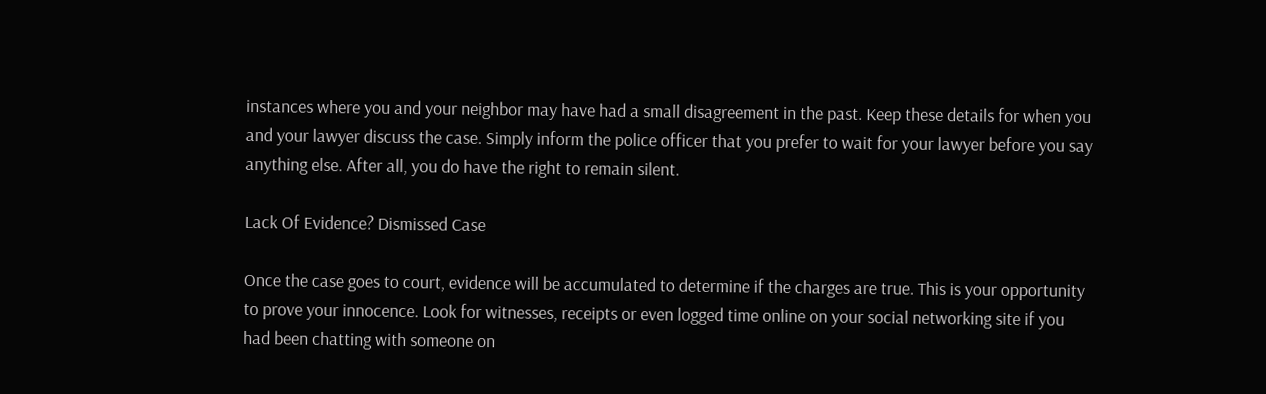instances where you and your neighbor may have had a small disagreement in the past. Keep these details for when you and your lawyer discuss the case. Simply inform the police officer that you prefer to wait for your lawyer before you say anything else. After all, you do have the right to remain silent.

Lack Of Evidence? Dismissed Case

Once the case goes to court, evidence will be accumulated to determine if the charges are true. This is your opportunity to prove your innocence. Look for witnesses, receipts or even logged time online on your social networking site if you had been chatting with someone on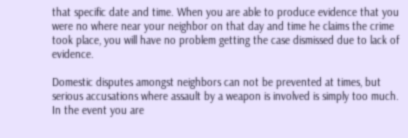that specific date and time. When you are able to produce evidence that you were no where near your neighbor on that day and time he claims the crime took place, you will have no problem getting the case dismissed due to lack of evidence.

Domestic disputes amongst neighbors can not be prevented at times, but serious accusations where assault by a weapon is involved is simply too much. In the event you are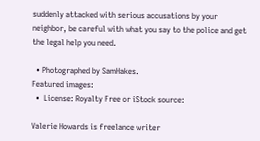suddenly attacked with serious accusations by your neighbor, be careful with what you say to the police and get the legal help you need.

  • Photographed by SamHakes.
Featured images:
  •  License: Royalty Free or iStock source:

Valerie Howards is freelance writer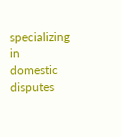specializing in domestic disputes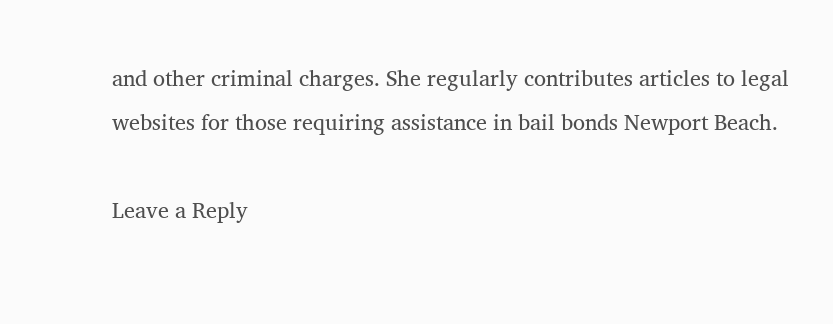and other criminal charges. She regularly contributes articles to legal websites for those requiring assistance in bail bonds Newport Beach.

Leave a Reply